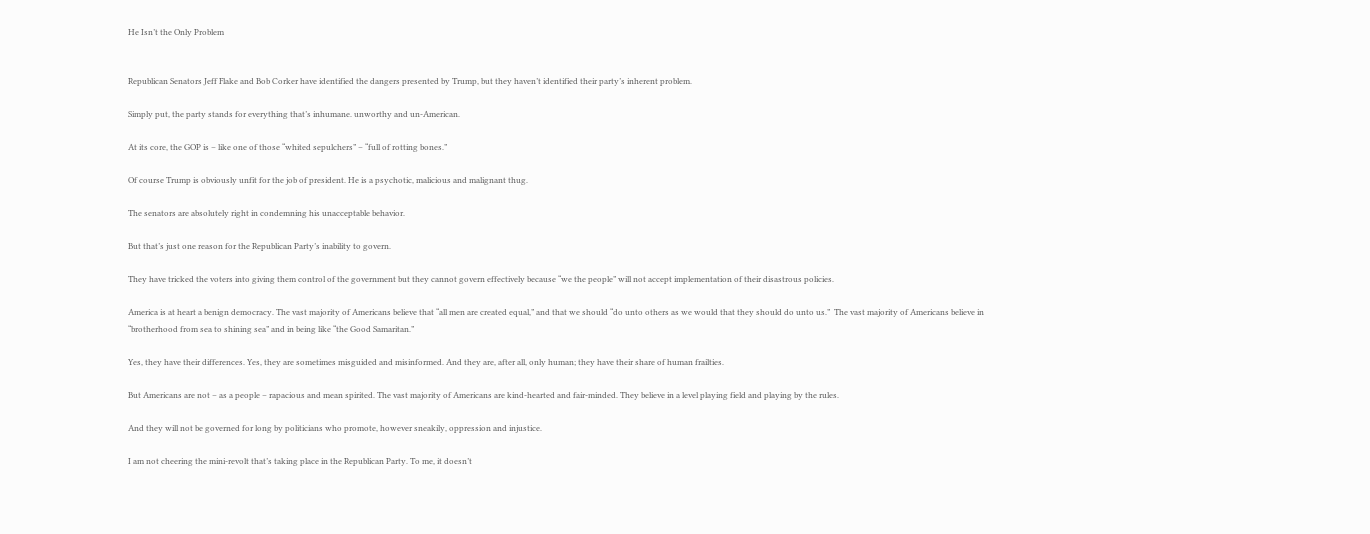He Isn’t the Only Problem


Republican Senators Jeff Flake and Bob Corker have identified the dangers presented by Trump, but they haven’t identified their party’s inherent problem.

Simply put, the party stands for everything that’s inhumane. unworthy and un-American.

At its core, the GOP is – like one of those “whited sepulchers” – “full of rotting bones.”

Of course Trump is obviously unfit for the job of president. He is a psychotic, malicious and malignant thug.

The senators are absolutely right in condemning his unacceptable behavior.

But that’s just one reason for the Republican Party’s inability to govern.

They have tricked the voters into giving them control of the government but they cannot govern effectively because “we the people” will not accept implementation of their disastrous policies.

America is at heart a benign democracy. The vast majority of Americans believe that “all men are created equal,” and that we should “do unto others as we would that they should do unto us.”  The vast majority of Americans believe in “brotherhood from sea to shining sea” and in being like “the Good Samaritan.”

Yes, they have their differences. Yes, they are sometimes misguided and misinformed. And they are, after all, only human; they have their share of human frailties.

But Americans are not – as a people – rapacious and mean spirited. The vast majority of Americans are kind-hearted and fair-minded. They believe in a level playing field and playing by the rules.

And they will not be governed for long by politicians who promote, however sneakily, oppression and injustice.

I am not cheering the mini-revolt that’s taking place in the Republican Party. To me, it doesn’t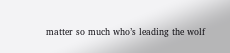matter so much who’s leading the wolf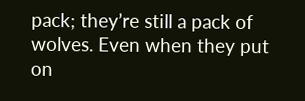pack; they’re still a pack of wolves. Even when they put on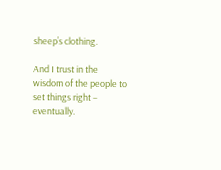sheep’s clothing.

And I trust in the wisdom of the people to set things right – eventually.